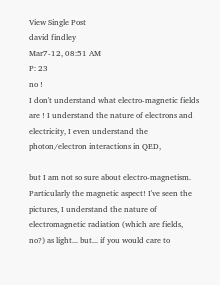View Single Post
david findley
Mar7-12, 08:51 AM
P: 23
no !
I don't understand what electro-magnetic fields are ! I understand the nature of electrons and electricity, I even understand the photon/electron interactions in QED,

but I am not so sure about electro-magnetism. Particularly the magnetic aspect! I've seen the pictures, I understand the nature of electromagnetic radiation (which are fields, no?) as light... but... if you would care to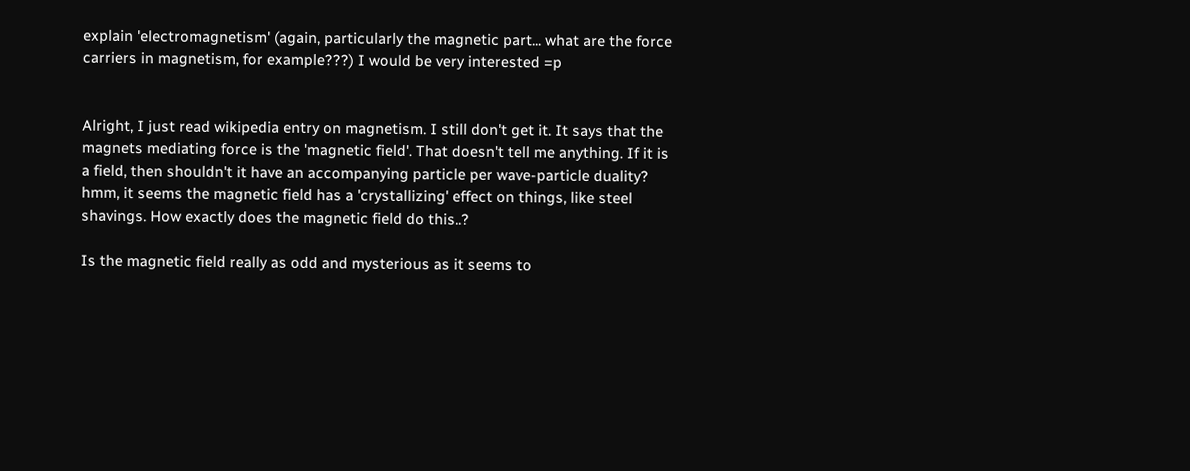explain 'electromagnetism' (again, particularly the magnetic part... what are the force carriers in magnetism, for example???) I would be very interested =p


Alright, I just read wikipedia entry on magnetism. I still don't get it. It says that the magnets mediating force is the 'magnetic field'. That doesn't tell me anything. If it is a field, then shouldn't it have an accompanying particle per wave-particle duality?
hmm, it seems the magnetic field has a 'crystallizing' effect on things, like steel shavings. How exactly does the magnetic field do this..?

Is the magnetic field really as odd and mysterious as it seems to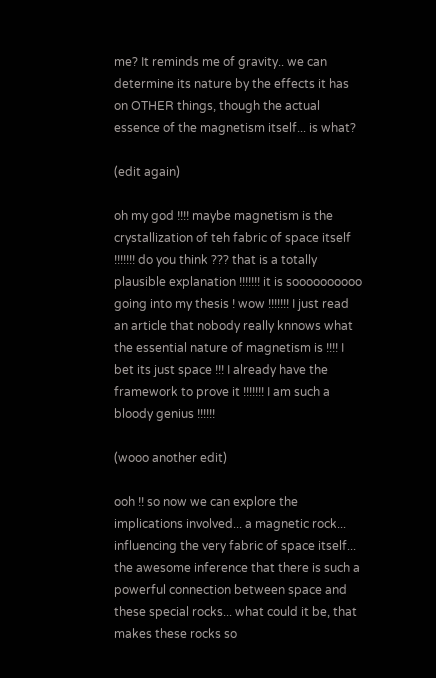me? It reminds me of gravity.. we can determine its nature by the effects it has on OTHER things, though the actual essence of the magnetism itself... is what?

(edit again)

oh my god !!!! maybe magnetism is the crystallization of teh fabric of space itself !!!!!!! do you think ??? that is a totally plausible explanation !!!!!!! it is soooooooooo going into my thesis ! wow !!!!!!! I just read an article that nobody really knnows what the essential nature of magnetism is !!!! I bet its just space !!! I already have the framework to prove it !!!!!!! I am such a bloody genius !!!!!!

(wooo another edit)

ooh !! so now we can explore the implications involved... a magnetic rock... influencing the very fabric of space itself... the awesome inference that there is such a powerful connection between space and these special rocks... what could it be, that makes these rocks so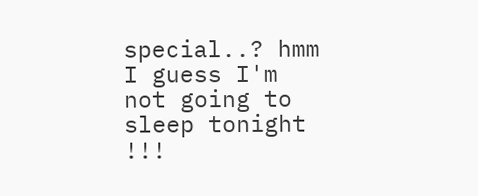special..? hmm I guess I'm not going to sleep tonight !!!